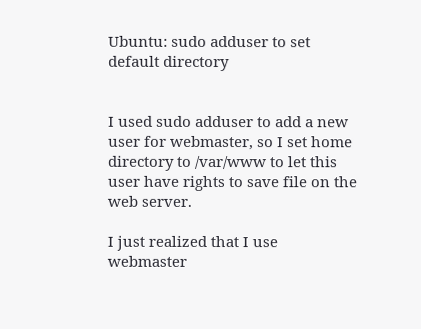Ubuntu: sudo adduser to set default directory


I used sudo adduser to add a new user for webmaster, so I set home directory to /var/www to let this user have rights to save file on the web server.

I just realized that I use webmaster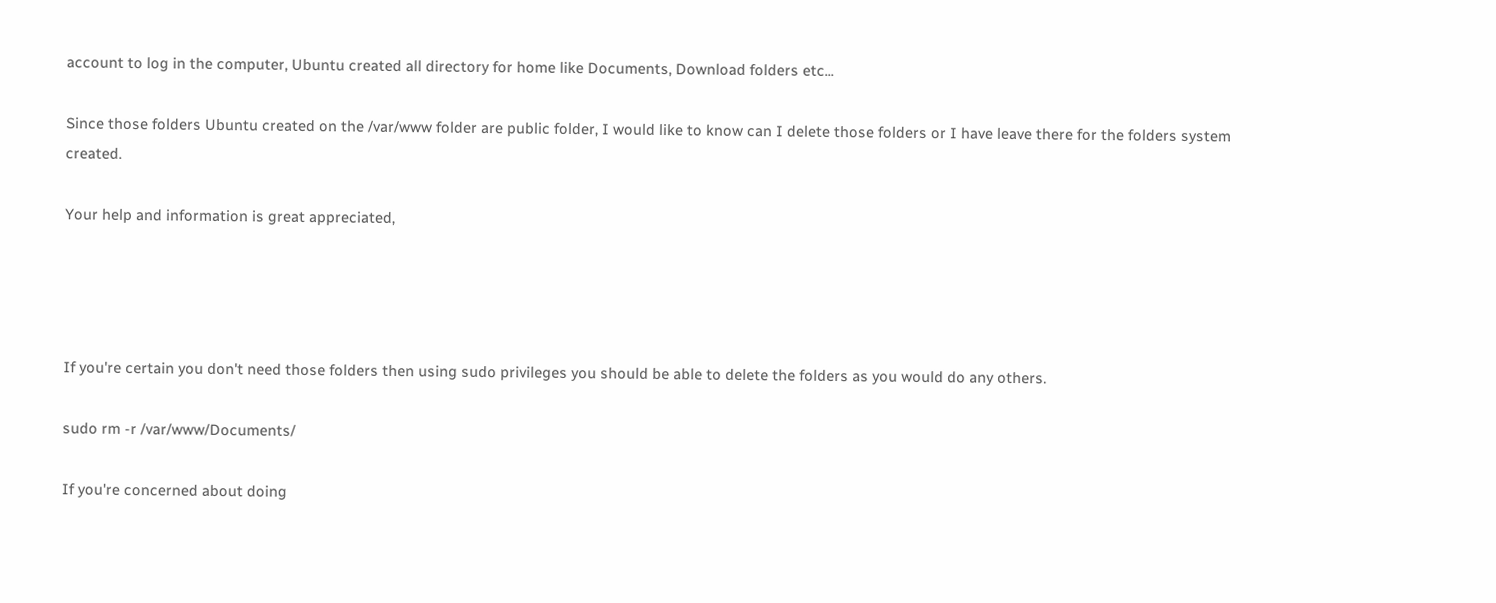account to log in the computer, Ubuntu created all directory for home like Documents, Download folders etc...

Since those folders Ubuntu created on the /var/www folder are public folder, I would like to know can I delete those folders or I have leave there for the folders system created.

Your help and information is great appreciated,




If you're certain you don't need those folders then using sudo privileges you should be able to delete the folders as you would do any others.

sudo rm -r /var/www/Documents/

If you're concerned about doing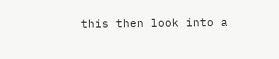this then look into a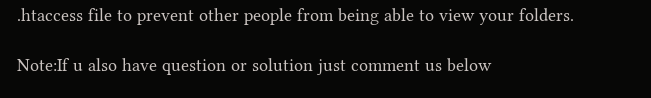.htaccess file to prevent other people from being able to view your folders.

Note:If u also have question or solution just comment us below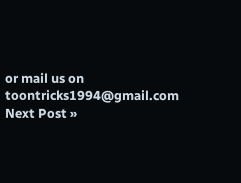or mail us on toontricks1994@gmail.com
Next Post »